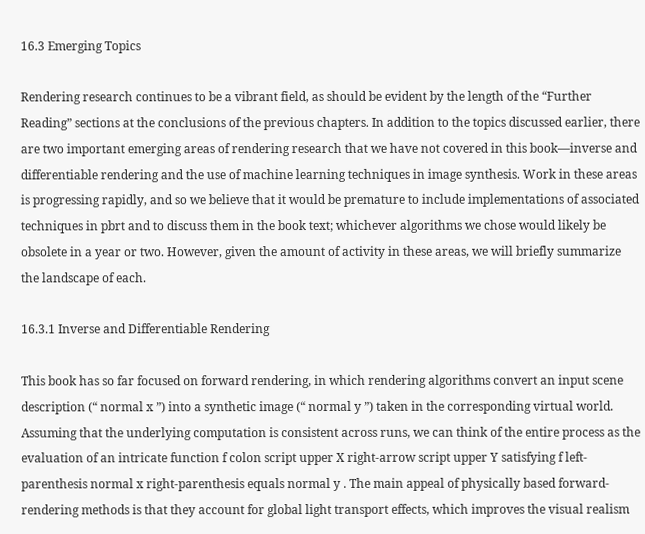16.3 Emerging Topics

Rendering research continues to be a vibrant field, as should be evident by the length of the “Further Reading” sections at the conclusions of the previous chapters. In addition to the topics discussed earlier, there are two important emerging areas of rendering research that we have not covered in this book—inverse and differentiable rendering and the use of machine learning techniques in image synthesis. Work in these areas is progressing rapidly, and so we believe that it would be premature to include implementations of associated techniques in pbrt and to discuss them in the book text; whichever algorithms we chose would likely be obsolete in a year or two. However, given the amount of activity in these areas, we will briefly summarize the landscape of each.

16.3.1 Inverse and Differentiable Rendering

This book has so far focused on forward rendering, in which rendering algorithms convert an input scene description (“ normal x ”) into a synthetic image (“ normal y ”) taken in the corresponding virtual world. Assuming that the underlying computation is consistent across runs, we can think of the entire process as the evaluation of an intricate function f colon script upper X right-arrow script upper Y satisfying f left-parenthesis normal x right-parenthesis equals normal y . The main appeal of physically based forward-rendering methods is that they account for global light transport effects, which improves the visual realism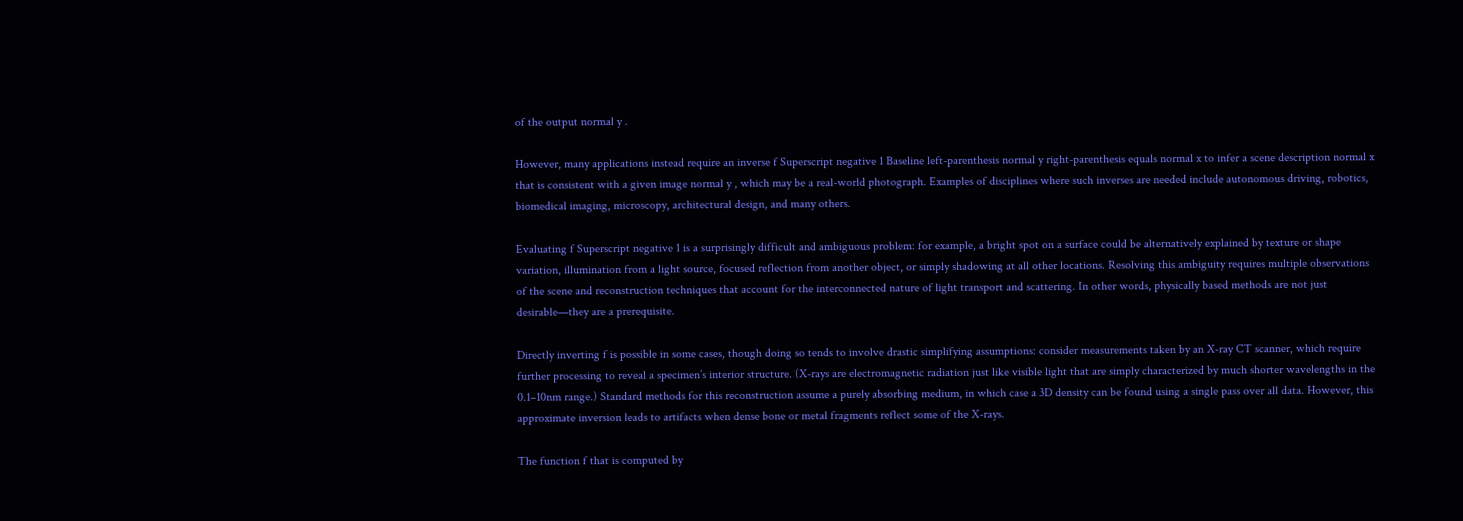of the output normal y .

However, many applications instead require an inverse f Superscript negative 1 Baseline left-parenthesis normal y right-parenthesis equals normal x to infer a scene description normal x that is consistent with a given image normal y , which may be a real-world photograph. Examples of disciplines where such inverses are needed include autonomous driving, robotics, biomedical imaging, microscopy, architectural design, and many others.

Evaluating f Superscript negative 1 is a surprisingly difficult and ambiguous problem: for example, a bright spot on a surface could be alternatively explained by texture or shape variation, illumination from a light source, focused reflection from another object, or simply shadowing at all other locations. Resolving this ambiguity requires multiple observations of the scene and reconstruction techniques that account for the interconnected nature of light transport and scattering. In other words, physically based methods are not just desirable—they are a prerequisite.

Directly inverting f is possible in some cases, though doing so tends to involve drastic simplifying assumptions: consider measurements taken by an X-ray CT scanner, which require further processing to reveal a specimen’s interior structure. (X-rays are electromagnetic radiation just like visible light that are simply characterized by much shorter wavelengths in the 0.1–10nm range.) Standard methods for this reconstruction assume a purely absorbing medium, in which case a 3D density can be found using a single pass over all data. However, this approximate inversion leads to artifacts when dense bone or metal fragments reflect some of the X-rays.

The function f that is computed by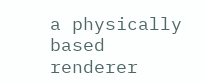a physically based renderer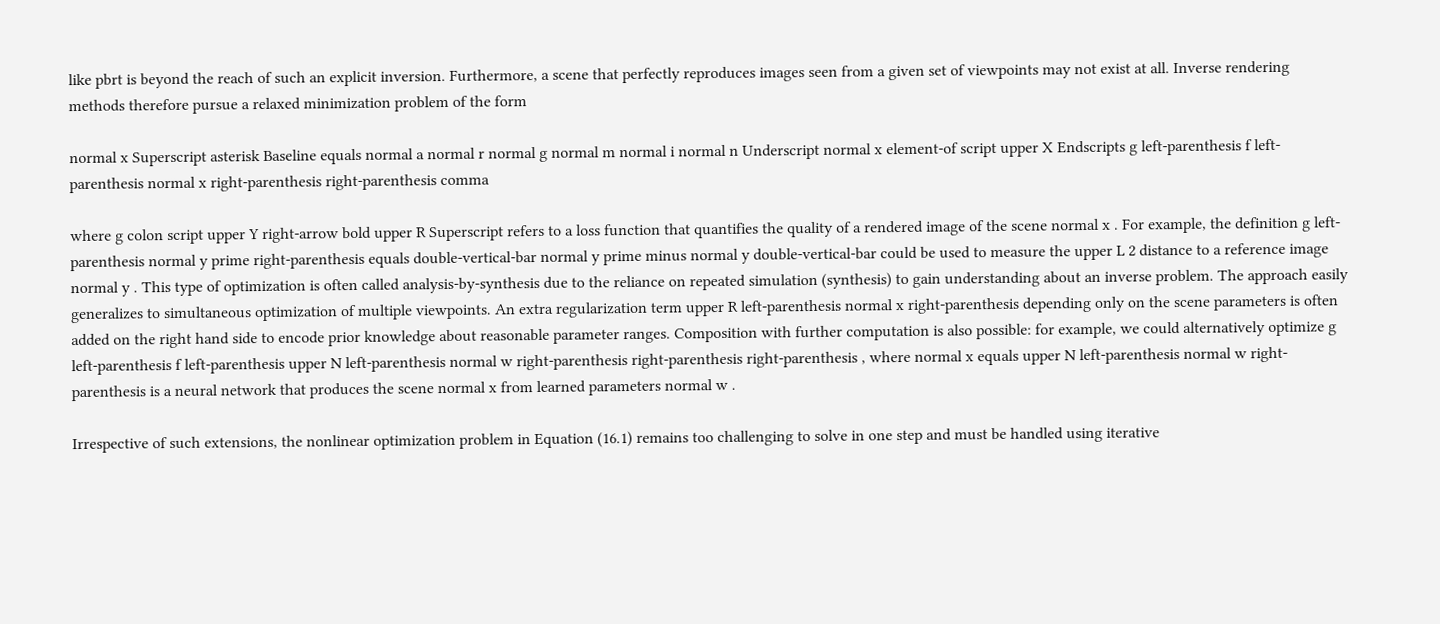like pbrt is beyond the reach of such an explicit inversion. Furthermore, a scene that perfectly reproduces images seen from a given set of viewpoints may not exist at all. Inverse rendering methods therefore pursue a relaxed minimization problem of the form

normal x Superscript asterisk Baseline equals normal a normal r normal g normal m normal i normal n Underscript normal x element-of script upper X Endscripts g left-parenthesis f left-parenthesis normal x right-parenthesis right-parenthesis comma

where g colon script upper Y right-arrow bold upper R Superscript refers to a loss function that quantifies the quality of a rendered image of the scene normal x . For example, the definition g left-parenthesis normal y prime right-parenthesis equals double-vertical-bar normal y prime minus normal y double-vertical-bar could be used to measure the upper L 2 distance to a reference image normal y . This type of optimization is often called analysis-by-synthesis due to the reliance on repeated simulation (synthesis) to gain understanding about an inverse problem. The approach easily generalizes to simultaneous optimization of multiple viewpoints. An extra regularization term upper R left-parenthesis normal x right-parenthesis depending only on the scene parameters is often added on the right hand side to encode prior knowledge about reasonable parameter ranges. Composition with further computation is also possible: for example, we could alternatively optimize g left-parenthesis f left-parenthesis upper N left-parenthesis normal w right-parenthesis right-parenthesis right-parenthesis , where normal x equals upper N left-parenthesis normal w right-parenthesis is a neural network that produces the scene normal x from learned parameters normal w .

Irrespective of such extensions, the nonlinear optimization problem in Equation (16.1) remains too challenging to solve in one step and must be handled using iterative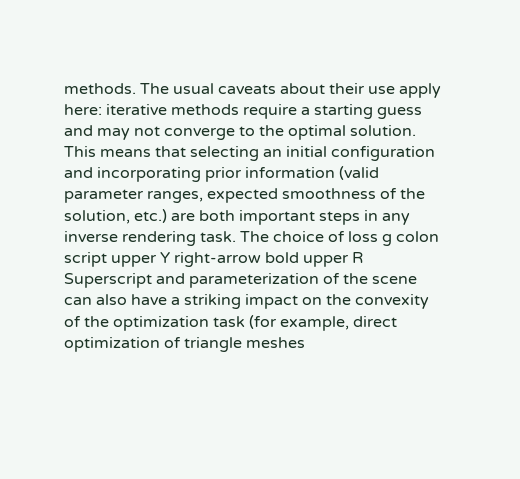methods. The usual caveats about their use apply here: iterative methods require a starting guess and may not converge to the optimal solution. This means that selecting an initial configuration and incorporating prior information (valid parameter ranges, expected smoothness of the solution, etc.) are both important steps in any inverse rendering task. The choice of loss g colon script upper Y right-arrow bold upper R Superscript and parameterization of the scene can also have a striking impact on the convexity of the optimization task (for example, direct optimization of triangle meshes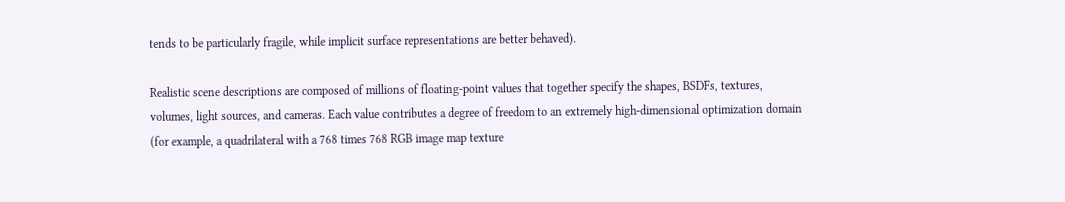tends to be particularly fragile, while implicit surface representations are better behaved).

Realistic scene descriptions are composed of millions of floating-point values that together specify the shapes, BSDFs, textures, volumes, light sources, and cameras. Each value contributes a degree of freedom to an extremely high-dimensional optimization domain (for example, a quadrilateral with a 768 times 768 RGB image map texture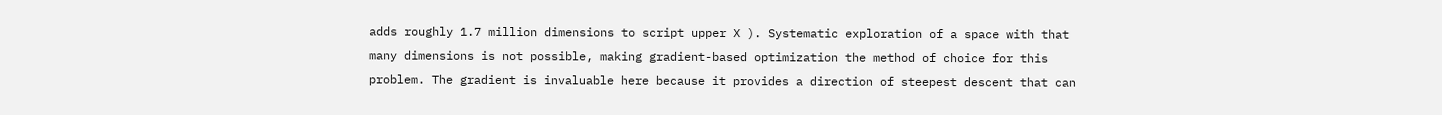adds roughly 1.7 million dimensions to script upper X ). Systematic exploration of a space with that many dimensions is not possible, making gradient-based optimization the method of choice for this problem. The gradient is invaluable here because it provides a direction of steepest descent that can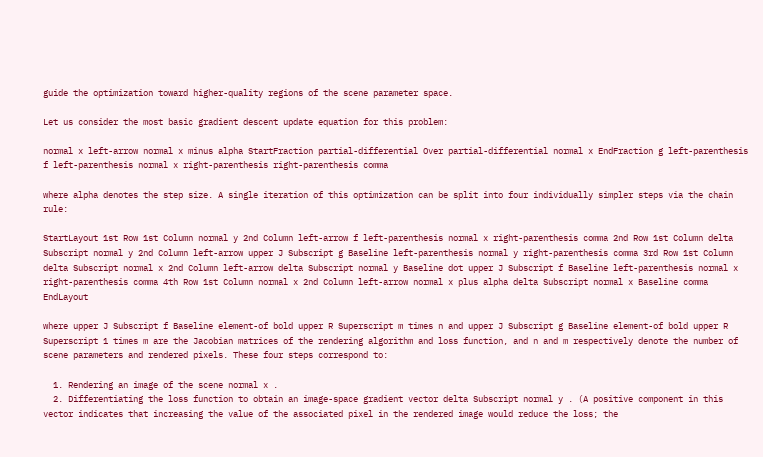guide the optimization toward higher-quality regions of the scene parameter space.

Let us consider the most basic gradient descent update equation for this problem:

normal x left-arrow normal x minus alpha StartFraction partial-differential Over partial-differential normal x EndFraction g left-parenthesis f left-parenthesis normal x right-parenthesis right-parenthesis comma

where alpha denotes the step size. A single iteration of this optimization can be split into four individually simpler steps via the chain rule:

StartLayout 1st Row 1st Column normal y 2nd Column left-arrow f left-parenthesis normal x right-parenthesis comma 2nd Row 1st Column delta Subscript normal y 2nd Column left-arrow upper J Subscript g Baseline left-parenthesis normal y right-parenthesis comma 3rd Row 1st Column delta Subscript normal x 2nd Column left-arrow delta Subscript normal y Baseline dot upper J Subscript f Baseline left-parenthesis normal x right-parenthesis comma 4th Row 1st Column normal x 2nd Column left-arrow normal x plus alpha delta Subscript normal x Baseline comma EndLayout

where upper J Subscript f Baseline element-of bold upper R Superscript m times n and upper J Subscript g Baseline element-of bold upper R Superscript 1 times m are the Jacobian matrices of the rendering algorithm and loss function, and n and m respectively denote the number of scene parameters and rendered pixels. These four steps correspond to:

  1. Rendering an image of the scene normal x .
  2. Differentiating the loss function to obtain an image-space gradient vector delta Subscript normal y . (A positive component in this vector indicates that increasing the value of the associated pixel in the rendered image would reduce the loss; the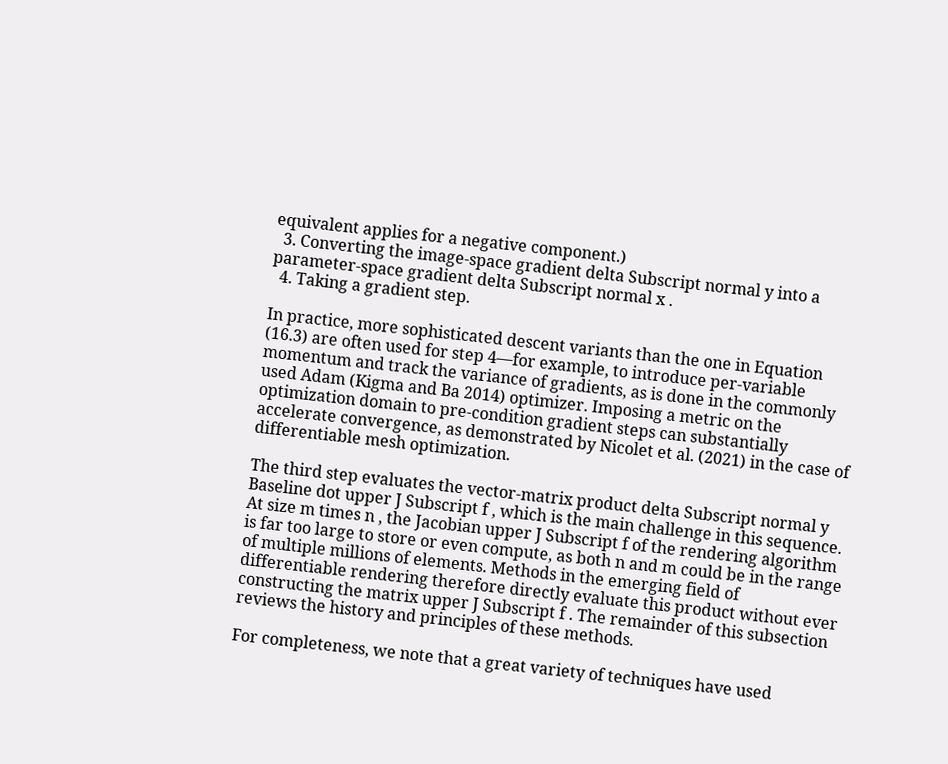equivalent applies for a negative component.)
  3. Converting the image-space gradient delta Subscript normal y into a parameter-space gradient delta Subscript normal x .
  4. Taking a gradient step.

In practice, more sophisticated descent variants than the one in Equation (16.3) are often used for step 4—for example, to introduce per-variable momentum and track the variance of gradients, as is done in the commonly used Adam (Kigma and Ba 2014) optimizer. Imposing a metric on the optimization domain to pre-condition gradient steps can substantially accelerate convergence, as demonstrated by Nicolet et al. (2021) in the case of differentiable mesh optimization.

The third step evaluates the vector-matrix product delta Subscript normal y Baseline dot upper J Subscript f , which is the main challenge in this sequence. At size m times n , the Jacobian upper J Subscript f of the rendering algorithm is far too large to store or even compute, as both n and m could be in the range of multiple millions of elements. Methods in the emerging field of differentiable rendering therefore directly evaluate this product without ever constructing the matrix upper J Subscript f . The remainder of this subsection reviews the history and principles of these methods.

For completeness, we note that a great variety of techniques have used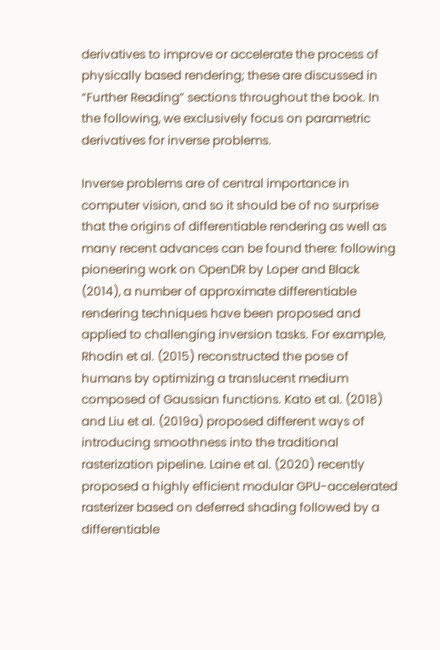derivatives to improve or accelerate the process of physically based rendering; these are discussed in “Further Reading” sections throughout the book. In the following, we exclusively focus on parametric derivatives for inverse problems.

Inverse problems are of central importance in computer vision, and so it should be of no surprise that the origins of differentiable rendering as well as many recent advances can be found there: following pioneering work on OpenDR by Loper and Black (2014), a number of approximate differentiable rendering techniques have been proposed and applied to challenging inversion tasks. For example, Rhodin et al. (2015) reconstructed the pose of humans by optimizing a translucent medium composed of Gaussian functions. Kato et al. (2018) and Liu et al. (2019a) proposed different ways of introducing smoothness into the traditional rasterization pipeline. Laine et al. (2020) recently proposed a highly efficient modular GPU-accelerated rasterizer based on deferred shading followed by a differentiable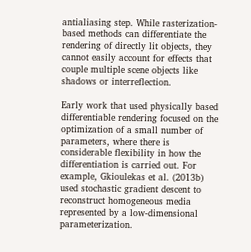antialiasing step. While rasterization-based methods can differentiate the rendering of directly lit objects, they cannot easily account for effects that couple multiple scene objects like shadows or interreflection.

Early work that used physically based differentiable rendering focused on the optimization of a small number of parameters, where there is considerable flexibility in how the differentiation is carried out. For example, Gkioulekas et al. (2013b) used stochastic gradient descent to reconstruct homogeneous media represented by a low-dimensional parameterization.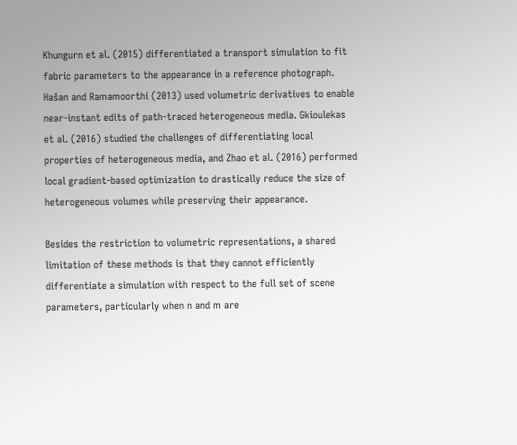Khungurn et al. (2015) differentiated a transport simulation to fit fabric parameters to the appearance in a reference photograph. Hašan and Ramamoorthi (2013) used volumetric derivatives to enable near-instant edits of path-traced heterogeneous media. Gkioulekas et al. (2016) studied the challenges of differentiating local properties of heterogeneous media, and Zhao et al. (2016) performed local gradient-based optimization to drastically reduce the size of heterogeneous volumes while preserving their appearance.

Besides the restriction to volumetric representations, a shared limitation of these methods is that they cannot efficiently differentiate a simulation with respect to the full set of scene parameters, particularly when n and m are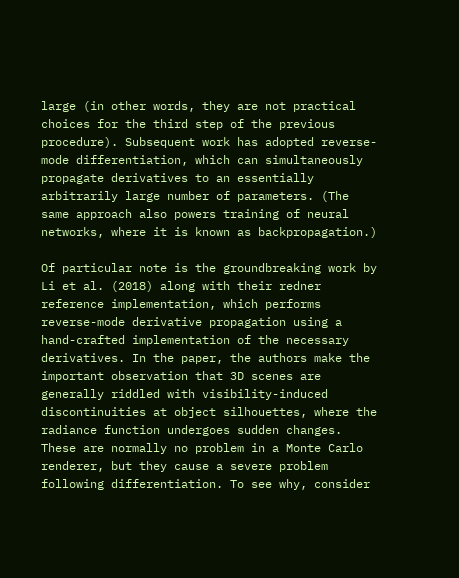large (in other words, they are not practical choices for the third step of the previous procedure). Subsequent work has adopted reverse-mode differentiation, which can simultaneously propagate derivatives to an essentially arbitrarily large number of parameters. (The same approach also powers training of neural networks, where it is known as backpropagation.)

Of particular note is the groundbreaking work by Li et al. (2018) along with their redner reference implementation, which performs reverse-mode derivative propagation using a hand-crafted implementation of the necessary derivatives. In the paper, the authors make the important observation that 3D scenes are generally riddled with visibility-induced discontinuities at object silhouettes, where the radiance function undergoes sudden changes. These are normally no problem in a Monte Carlo renderer, but they cause a severe problem following differentiation. To see why, consider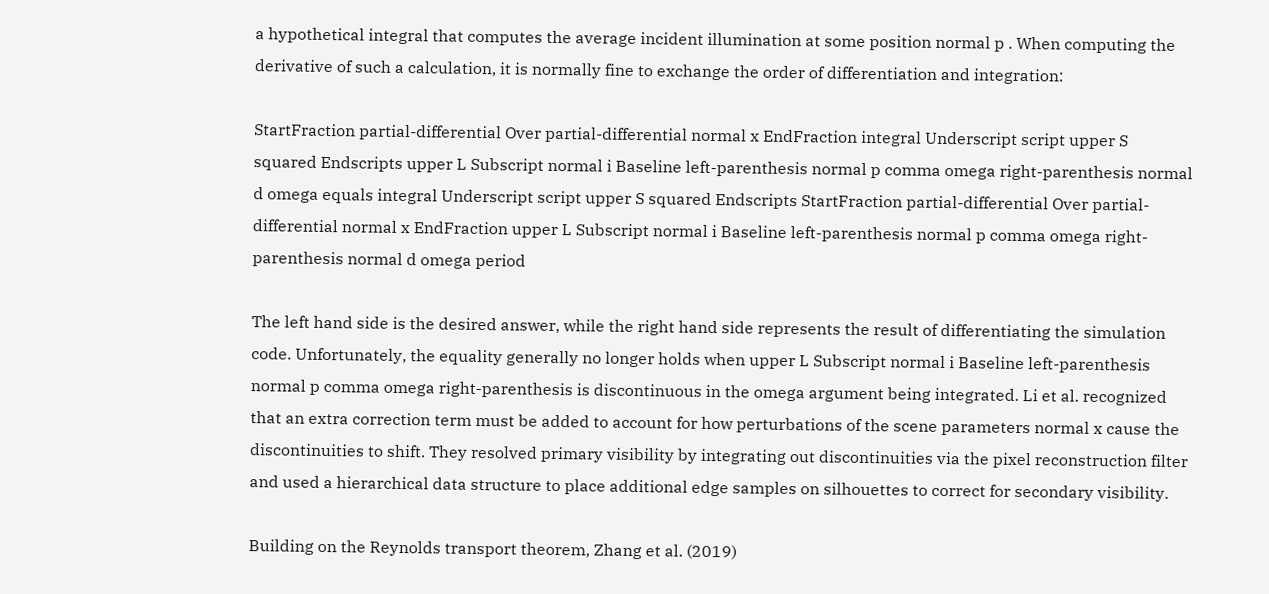a hypothetical integral that computes the average incident illumination at some position normal p . When computing the derivative of such a calculation, it is normally fine to exchange the order of differentiation and integration:

StartFraction partial-differential Over partial-differential normal x EndFraction integral Underscript script upper S squared Endscripts upper L Subscript normal i Baseline left-parenthesis normal p comma omega right-parenthesis normal d omega equals integral Underscript script upper S squared Endscripts StartFraction partial-differential Over partial-differential normal x EndFraction upper L Subscript normal i Baseline left-parenthesis normal p comma omega right-parenthesis normal d omega period

The left hand side is the desired answer, while the right hand side represents the result of differentiating the simulation code. Unfortunately, the equality generally no longer holds when upper L Subscript normal i Baseline left-parenthesis normal p comma omega right-parenthesis is discontinuous in the omega argument being integrated. Li et al. recognized that an extra correction term must be added to account for how perturbations of the scene parameters normal x cause the discontinuities to shift. They resolved primary visibility by integrating out discontinuities via the pixel reconstruction filter and used a hierarchical data structure to place additional edge samples on silhouettes to correct for secondary visibility.

Building on the Reynolds transport theorem, Zhang et al. (2019)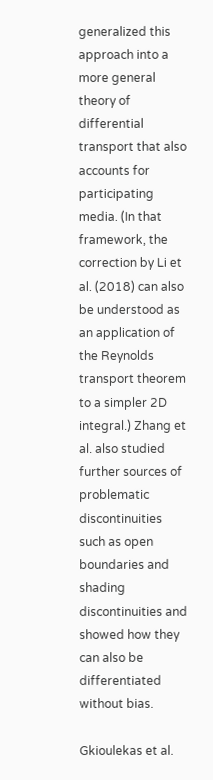generalized this approach into a more general theory of differential transport that also accounts for participating media. (In that framework, the correction by Li et al. (2018) can also be understood as an application of the Reynolds transport theorem to a simpler 2D integral.) Zhang et al. also studied further sources of problematic discontinuities such as open boundaries and shading discontinuities and showed how they can also be differentiated without bias.

Gkioulekas et al.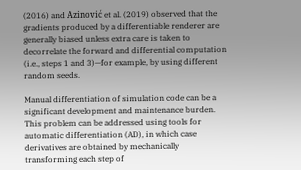(2016) and Azinović et al. (2019) observed that the gradients produced by a differentiable renderer are generally biased unless extra care is taken to decorrelate the forward and differential computation (i.e., steps 1 and 3)—for example, by using different random seeds.

Manual differentiation of simulation code can be a significant development and maintenance burden. This problem can be addressed using tools for automatic differentiation (AD), in which case derivatives are obtained by mechanically transforming each step of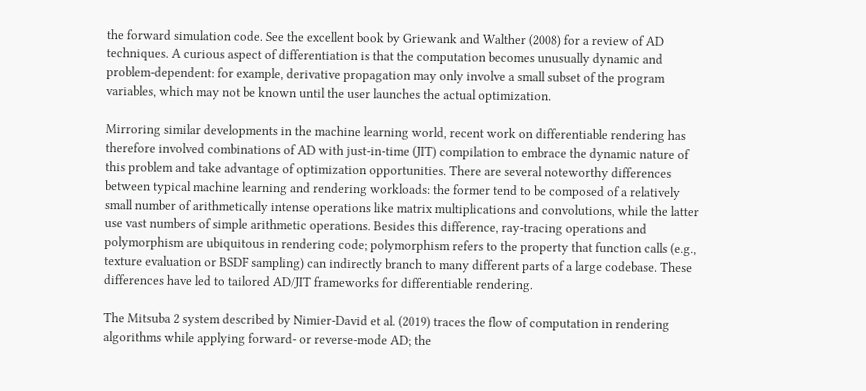the forward simulation code. See the excellent book by Griewank and Walther (2008) for a review of AD techniques. A curious aspect of differentiation is that the computation becomes unusually dynamic and problem-dependent: for example, derivative propagation may only involve a small subset of the program variables, which may not be known until the user launches the actual optimization.

Mirroring similar developments in the machine learning world, recent work on differentiable rendering has therefore involved combinations of AD with just-in-time (JIT) compilation to embrace the dynamic nature of this problem and take advantage of optimization opportunities. There are several noteworthy differences between typical machine learning and rendering workloads: the former tend to be composed of a relatively small number of arithmetically intense operations like matrix multiplications and convolutions, while the latter use vast numbers of simple arithmetic operations. Besides this difference, ray-tracing operations and polymorphism are ubiquitous in rendering code; polymorphism refers to the property that function calls (e.g., texture evaluation or BSDF sampling) can indirectly branch to many different parts of a large codebase. These differences have led to tailored AD/JIT frameworks for differentiable rendering.

The Mitsuba 2 system described by Nimier-David et al. (2019) traces the flow of computation in rendering algorithms while applying forward- or reverse-mode AD; the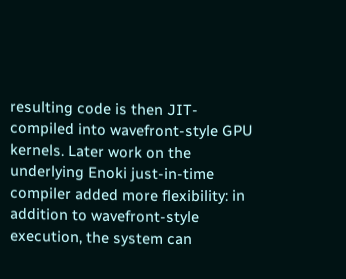resulting code is then JIT-compiled into wavefront-style GPU kernels. Later work on the underlying Enoki just-in-time compiler added more flexibility: in addition to wavefront-style execution, the system can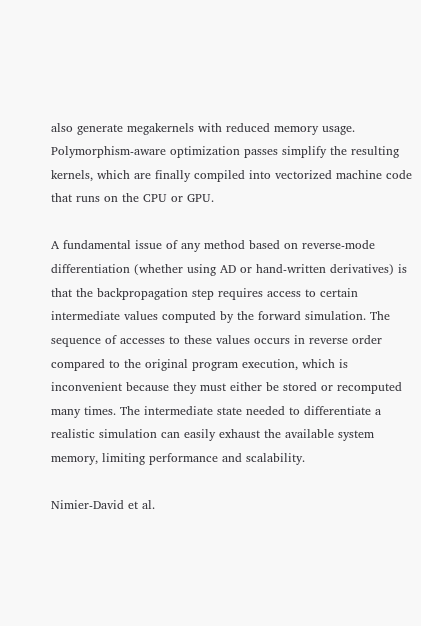also generate megakernels with reduced memory usage. Polymorphism-aware optimization passes simplify the resulting kernels, which are finally compiled into vectorized machine code that runs on the CPU or GPU.

A fundamental issue of any method based on reverse-mode differentiation (whether using AD or hand-written derivatives) is that the backpropagation step requires access to certain intermediate values computed by the forward simulation. The sequence of accesses to these values occurs in reverse order compared to the original program execution, which is inconvenient because they must either be stored or recomputed many times. The intermediate state needed to differentiate a realistic simulation can easily exhaust the available system memory, limiting performance and scalability.

Nimier-David et al.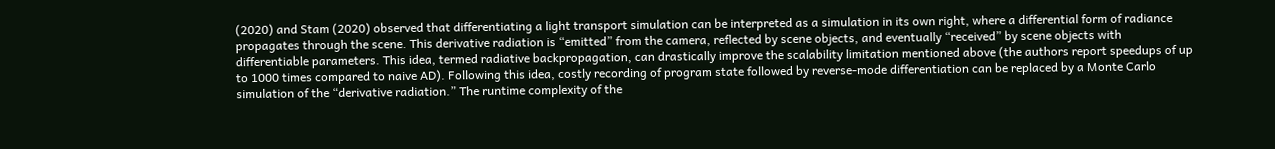(2020) and Stam (2020) observed that differentiating a light transport simulation can be interpreted as a simulation in its own right, where a differential form of radiance propagates through the scene. This derivative radiation is “emitted” from the camera, reflected by scene objects, and eventually “received” by scene objects with differentiable parameters. This idea, termed radiative backpropagation, can drastically improve the scalability limitation mentioned above (the authors report speedups of up to 1000 times compared to naive AD). Following this idea, costly recording of program state followed by reverse-mode differentiation can be replaced by a Monte Carlo simulation of the “derivative radiation.” The runtime complexity of the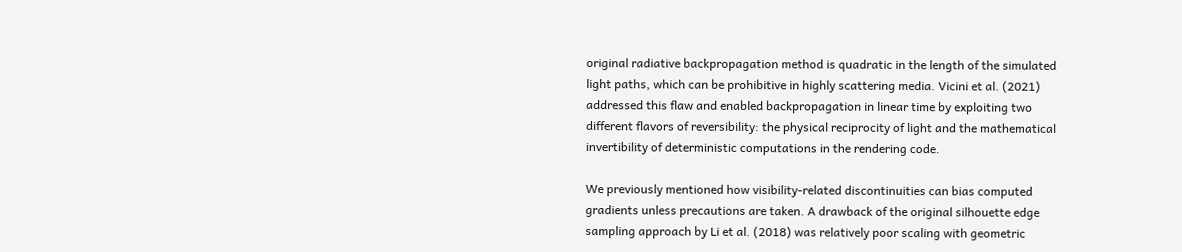original radiative backpropagation method is quadratic in the length of the simulated light paths, which can be prohibitive in highly scattering media. Vicini et al. (2021) addressed this flaw and enabled backpropagation in linear time by exploiting two different flavors of reversibility: the physical reciprocity of light and the mathematical invertibility of deterministic computations in the rendering code.

We previously mentioned how visibility-related discontinuities can bias computed gradients unless precautions are taken. A drawback of the original silhouette edge sampling approach by Li et al. (2018) was relatively poor scaling with geometric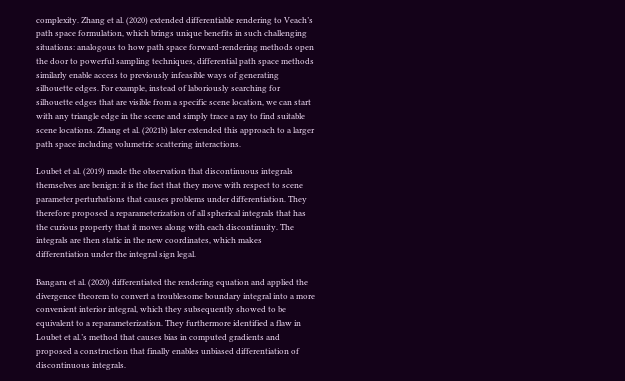complexity. Zhang et al. (2020) extended differentiable rendering to Veach’s path space formulation, which brings unique benefits in such challenging situations: analogous to how path space forward-rendering methods open the door to powerful sampling techniques, differential path space methods similarly enable access to previously infeasible ways of generating silhouette edges. For example, instead of laboriously searching for silhouette edges that are visible from a specific scene location, we can start with any triangle edge in the scene and simply trace a ray to find suitable scene locations. Zhang et al. (2021b) later extended this approach to a larger path space including volumetric scattering interactions.

Loubet et al. (2019) made the observation that discontinuous integrals themselves are benign: it is the fact that they move with respect to scene parameter perturbations that causes problems under differentiation. They therefore proposed a reparameterization of all spherical integrals that has the curious property that it moves along with each discontinuity. The integrals are then static in the new coordinates, which makes differentiation under the integral sign legal.

Bangaru et al. (2020) differentiated the rendering equation and applied the divergence theorem to convert a troublesome boundary integral into a more convenient interior integral, which they subsequently showed to be equivalent to a reparameterization. They furthermore identified a flaw in Loubet et al.’s method that causes bias in computed gradients and proposed a construction that finally enables unbiased differentiation of discontinuous integrals.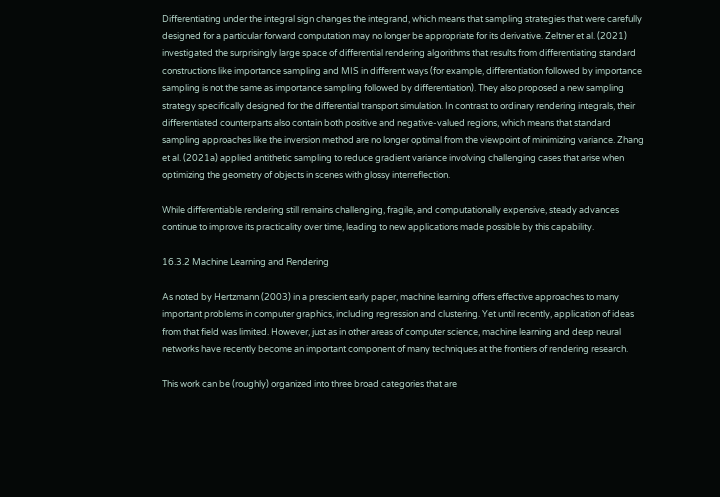Differentiating under the integral sign changes the integrand, which means that sampling strategies that were carefully designed for a particular forward computation may no longer be appropriate for its derivative. Zeltner et al. (2021) investigated the surprisingly large space of differential rendering algorithms that results from differentiating standard constructions like importance sampling and MIS in different ways (for example, differentiation followed by importance sampling is not the same as importance sampling followed by differentiation). They also proposed a new sampling strategy specifically designed for the differential transport simulation. In contrast to ordinary rendering integrals, their differentiated counterparts also contain both positive and negative-valued regions, which means that standard sampling approaches like the inversion method are no longer optimal from the viewpoint of minimizing variance. Zhang et al. (2021a) applied antithetic sampling to reduce gradient variance involving challenging cases that arise when optimizing the geometry of objects in scenes with glossy interreflection.

While differentiable rendering still remains challenging, fragile, and computationally expensive, steady advances continue to improve its practicality over time, leading to new applications made possible by this capability.

16.3.2 Machine Learning and Rendering

As noted by Hertzmann (2003) in a prescient early paper, machine learning offers effective approaches to many important problems in computer graphics, including regression and clustering. Yet until recently, application of ideas from that field was limited. However, just as in other areas of computer science, machine learning and deep neural networks have recently become an important component of many techniques at the frontiers of rendering research.

This work can be (roughly) organized into three broad categories that are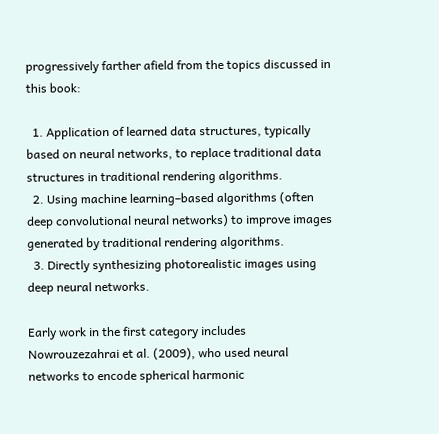progressively farther afield from the topics discussed in this book:

  1. Application of learned data structures, typically based on neural networks, to replace traditional data structures in traditional rendering algorithms.
  2. Using machine learning–based algorithms (often deep convolutional neural networks) to improve images generated by traditional rendering algorithms.
  3. Directly synthesizing photorealistic images using deep neural networks.

Early work in the first category includes Nowrouzezahrai et al. (2009), who used neural networks to encode spherical harmonic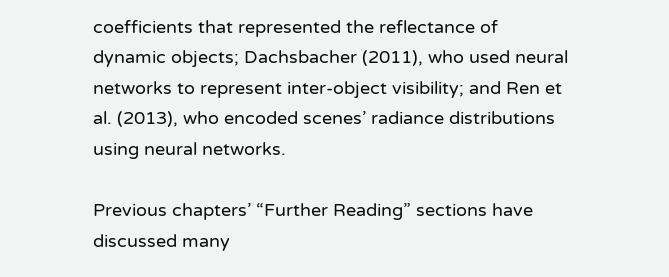coefficients that represented the reflectance of dynamic objects; Dachsbacher (2011), who used neural networks to represent inter-object visibility; and Ren et al. (2013), who encoded scenes’ radiance distributions using neural networks.

Previous chapters’ “Further Reading” sections have discussed many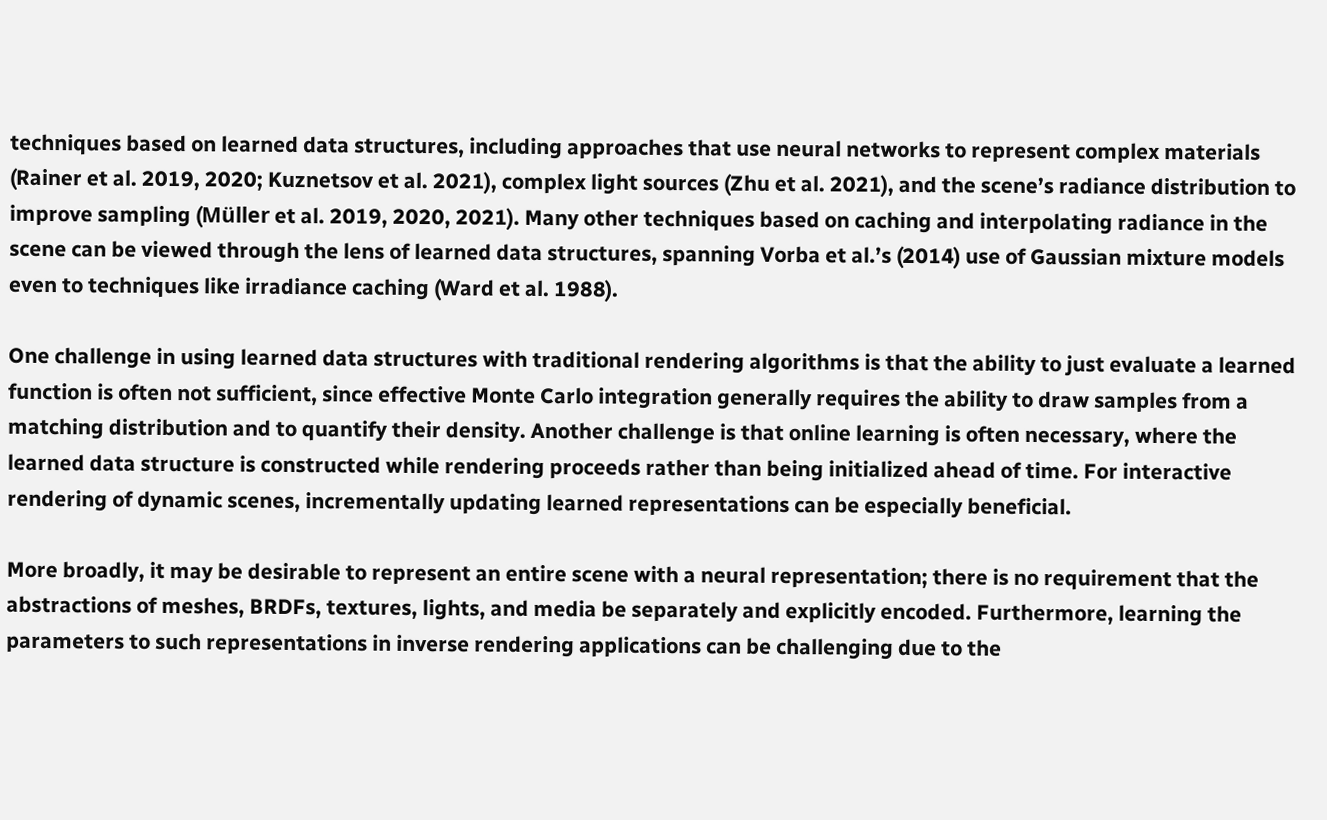techniques based on learned data structures, including approaches that use neural networks to represent complex materials (Rainer et al. 2019, 2020; Kuznetsov et al. 2021), complex light sources (Zhu et al. 2021), and the scene’s radiance distribution to improve sampling (Müller et al. 2019, 2020, 2021). Many other techniques based on caching and interpolating radiance in the scene can be viewed through the lens of learned data structures, spanning Vorba et al.’s (2014) use of Gaussian mixture models even to techniques like irradiance caching (Ward et al. 1988).

One challenge in using learned data structures with traditional rendering algorithms is that the ability to just evaluate a learned function is often not sufficient, since effective Monte Carlo integration generally requires the ability to draw samples from a matching distribution and to quantify their density. Another challenge is that online learning is often necessary, where the learned data structure is constructed while rendering proceeds rather than being initialized ahead of time. For interactive rendering of dynamic scenes, incrementally updating learned representations can be especially beneficial.

More broadly, it may be desirable to represent an entire scene with a neural representation; there is no requirement that the abstractions of meshes, BRDFs, textures, lights, and media be separately and explicitly encoded. Furthermore, learning the parameters to such representations in inverse rendering applications can be challenging due to the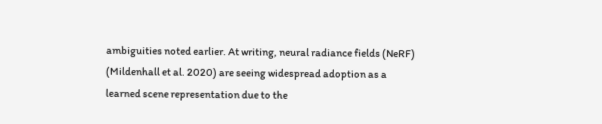ambiguities noted earlier. At writing, neural radiance fields (NeRF) (Mildenhall et al. 2020) are seeing widespread adoption as a learned scene representation due to the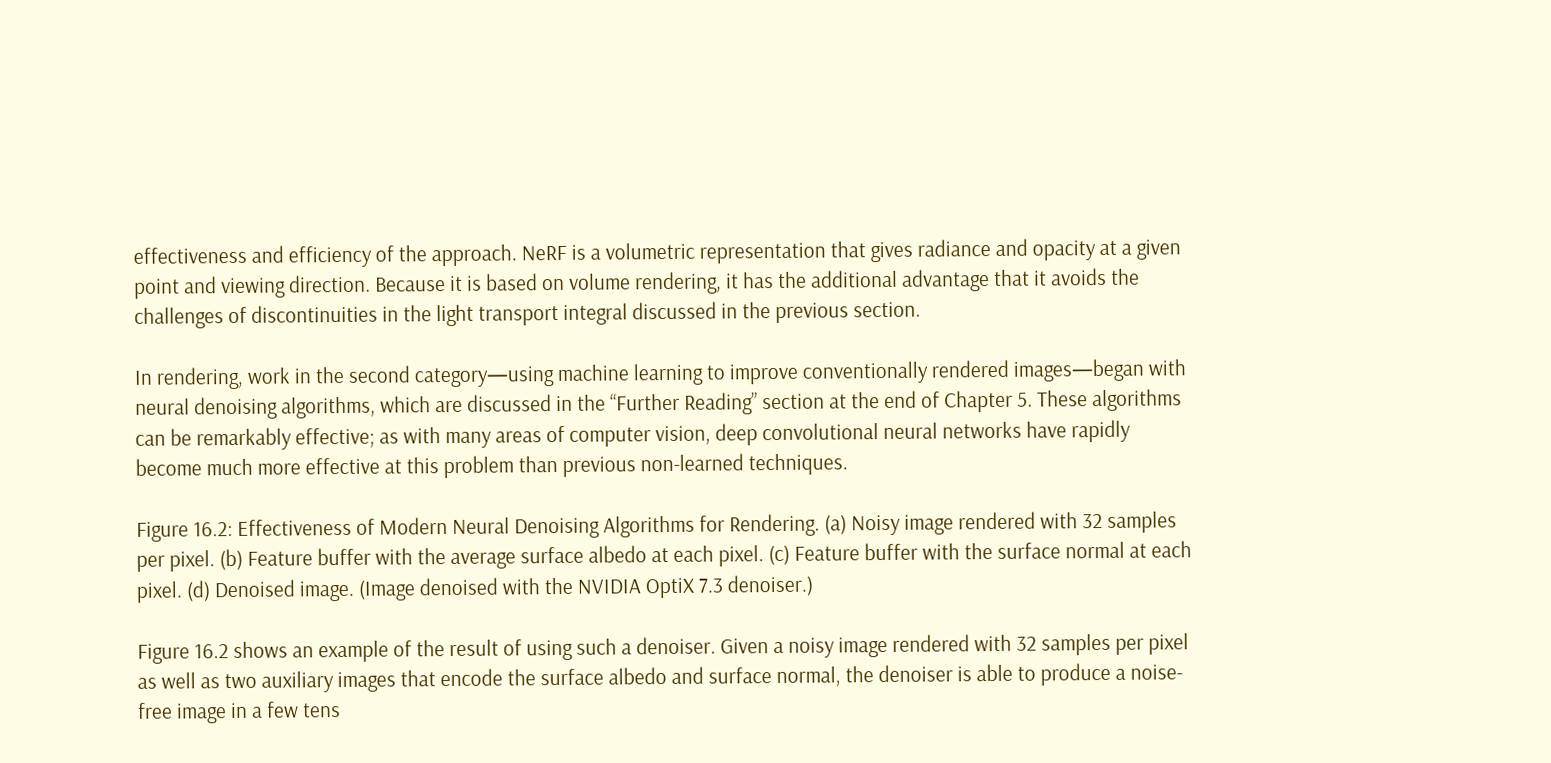effectiveness and efficiency of the approach. NeRF is a volumetric representation that gives radiance and opacity at a given point and viewing direction. Because it is based on volume rendering, it has the additional advantage that it avoids the challenges of discontinuities in the light transport integral discussed in the previous section.

In rendering, work in the second category—using machine learning to improve conventionally rendered images—began with neural denoising algorithms, which are discussed in the “Further Reading” section at the end of Chapter 5. These algorithms can be remarkably effective; as with many areas of computer vision, deep convolutional neural networks have rapidly become much more effective at this problem than previous non-learned techniques.

Figure 16.2: Effectiveness of Modern Neural Denoising Algorithms for Rendering. (a) Noisy image rendered with 32 samples per pixel. (b) Feature buffer with the average surface albedo at each pixel. (c) Feature buffer with the surface normal at each pixel. (d) Denoised image. (Image denoised with the NVIDIA OptiX 7.3 denoiser.)

Figure 16.2 shows an example of the result of using such a denoiser. Given a noisy image rendered with 32 samples per pixel as well as two auxiliary images that encode the surface albedo and surface normal, the denoiser is able to produce a noise-free image in a few tens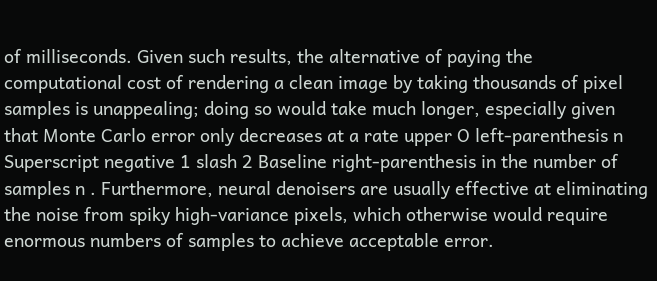of milliseconds. Given such results, the alternative of paying the computational cost of rendering a clean image by taking thousands of pixel samples is unappealing; doing so would take much longer, especially given that Monte Carlo error only decreases at a rate upper O left-parenthesis n Superscript negative 1 slash 2 Baseline right-parenthesis in the number of samples n . Furthermore, neural denoisers are usually effective at eliminating the noise from spiky high-variance pixels, which otherwise would require enormous numbers of samples to achieve acceptable error.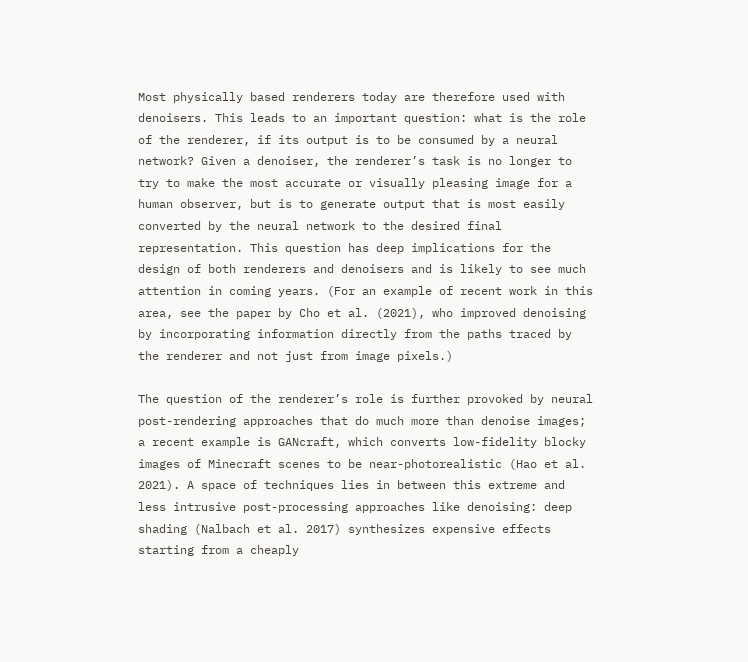Most physically based renderers today are therefore used with denoisers. This leads to an important question: what is the role of the renderer, if its output is to be consumed by a neural network? Given a denoiser, the renderer’s task is no longer to try to make the most accurate or visually pleasing image for a human observer, but is to generate output that is most easily converted by the neural network to the desired final representation. This question has deep implications for the design of both renderers and denoisers and is likely to see much attention in coming years. (For an example of recent work in this area, see the paper by Cho et al. (2021), who improved denoising by incorporating information directly from the paths traced by the renderer and not just from image pixels.)

The question of the renderer’s role is further provoked by neural post-rendering approaches that do much more than denoise images; a recent example is GANcraft, which converts low-fidelity blocky images of Minecraft scenes to be near-photorealistic (Hao et al. 2021). A space of techniques lies in between this extreme and less intrusive post-processing approaches like denoising: deep shading (Nalbach et al. 2017) synthesizes expensive effects starting from a cheaply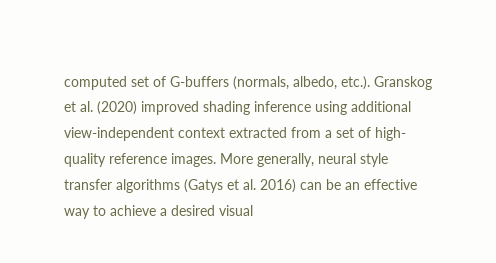computed set of G-buffers (normals, albedo, etc.). Granskog et al. (2020) improved shading inference using additional view-independent context extracted from a set of high-quality reference images. More generally, neural style transfer algorithms (Gatys et al. 2016) can be an effective way to achieve a desired visual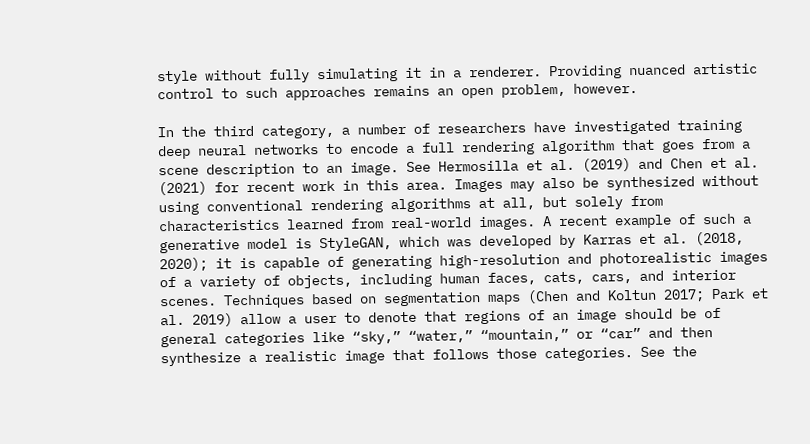style without fully simulating it in a renderer. Providing nuanced artistic control to such approaches remains an open problem, however.

In the third category, a number of researchers have investigated training deep neural networks to encode a full rendering algorithm that goes from a scene description to an image. See Hermosilla et al. (2019) and Chen et al. (2021) for recent work in this area. Images may also be synthesized without using conventional rendering algorithms at all, but solely from characteristics learned from real-world images. A recent example of such a generative model is StyleGAN, which was developed by Karras et al. (2018, 2020); it is capable of generating high-resolution and photorealistic images of a variety of objects, including human faces, cats, cars, and interior scenes. Techniques based on segmentation maps (Chen and Koltun 2017; Park et al. 2019) allow a user to denote that regions of an image should be of general categories like “sky,” “water,” “mountain,” or “car” and then synthesize a realistic image that follows those categories. See the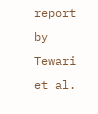report by Tewari et al.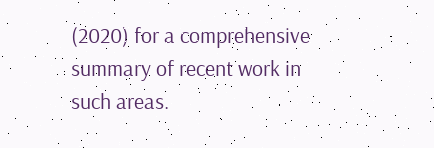(2020) for a comprehensive summary of recent work in such areas.